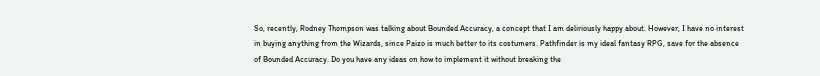So, recently, Rodney Thompson was talking about Bounded Accuracy, a concept that I am deliriously happy about. However, I have no interest in buying anything from the Wizards, since Paizo is much better to its costumers. Pathfinder is my ideal fantasy RPG, save for the absence of Bounded Accuracy. Do you have any ideas on how to implement it without breaking the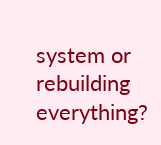system or rebuilding everything?